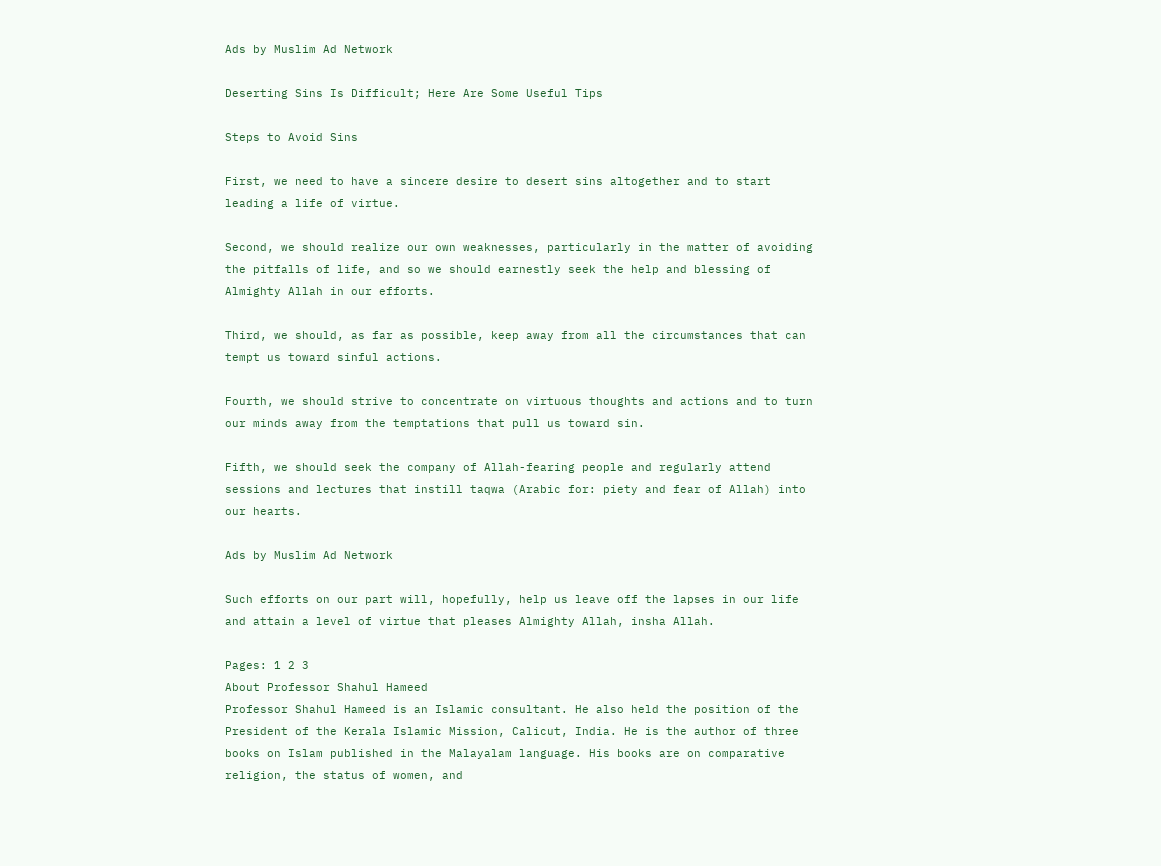Ads by Muslim Ad Network

Deserting Sins Is Difficult; Here Are Some Useful Tips

Steps to Avoid Sins

First, we need to have a sincere desire to desert sins altogether and to start leading a life of virtue.

Second, we should realize our own weaknesses, particularly in the matter of avoiding the pitfalls of life, and so we should earnestly seek the help and blessing of Almighty Allah in our efforts.

Third, we should, as far as possible, keep away from all the circumstances that can tempt us toward sinful actions.

Fourth, we should strive to concentrate on virtuous thoughts and actions and to turn our minds away from the temptations that pull us toward sin.

Fifth, we should seek the company of Allah-fearing people and regularly attend sessions and lectures that instill taqwa (Arabic for: piety and fear of Allah) into our hearts.

Ads by Muslim Ad Network

Such efforts on our part will, hopefully, help us leave off the lapses in our life and attain a level of virtue that pleases Almighty Allah, insha Allah.

Pages: 1 2 3
About Professor Shahul Hameed
Professor Shahul Hameed is an Islamic consultant. He also held the position of the President of the Kerala Islamic Mission, Calicut, India. He is the author of three books on Islam published in the Malayalam language. His books are on comparative religion, the status of women, and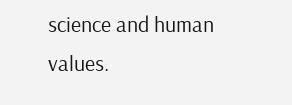science and human values.